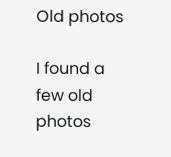Old photos

I found a few old photos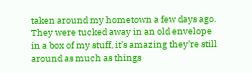taken around my hometown a few days ago.  They were tucked away in an old envelope in a box of my stuff, it’s amazing they’re still around as much as things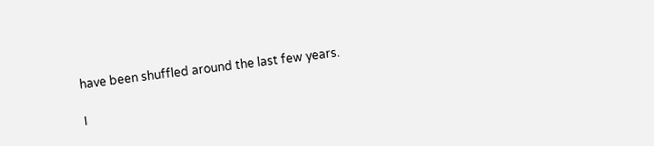have been shuffled around the last few years.

I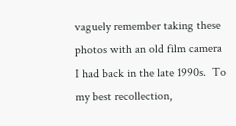vaguely remember taking these photos with an old film camera I had back in the late 1990s.  To my best recollection,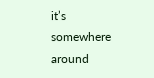it’s somewhere around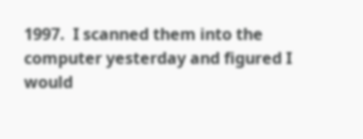1997.  I scanned them into the computer yesterday and figured I would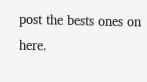post the bests ones on here.